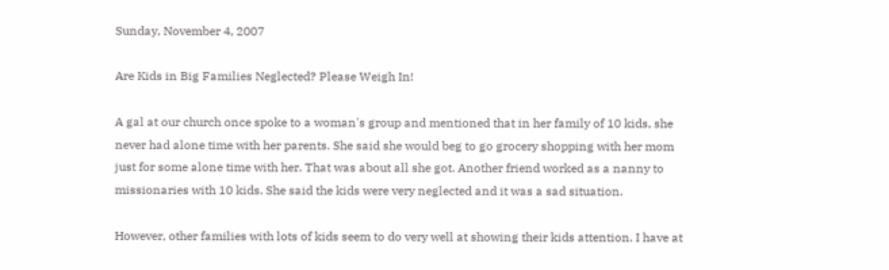Sunday, November 4, 2007

Are Kids in Big Families Neglected? Please Weigh In!

A gal at our church once spoke to a woman's group and mentioned that in her family of 10 kids, she never had alone time with her parents. She said she would beg to go grocery shopping with her mom just for some alone time with her. That was about all she got. Another friend worked as a nanny to missionaries with 10 kids. She said the kids were very neglected and it was a sad situation.

However, other families with lots of kids seem to do very well at showing their kids attention. I have at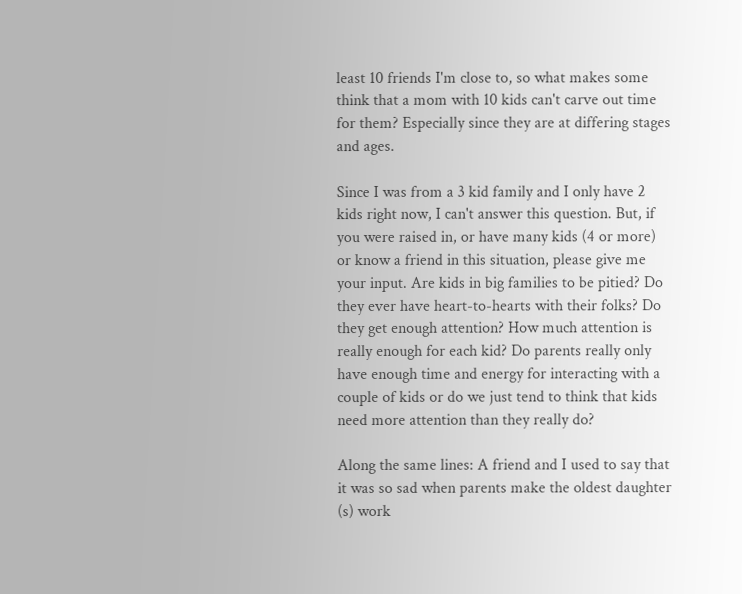least 10 friends I'm close to, so what makes some think that a mom with 10 kids can't carve out time for them? Especially since they are at differing stages and ages.

Since I was from a 3 kid family and I only have 2 kids right now, I can't answer this question. But, if you were raised in, or have many kids (4 or more) or know a friend in this situation, please give me your input. Are kids in big families to be pitied? Do they ever have heart-to-hearts with their folks? Do they get enough attention? How much attention is really enough for each kid? Do parents really only have enough time and energy for interacting with a couple of kids or do we just tend to think that kids need more attention than they really do?

Along the same lines: A friend and I used to say that it was so sad when parents make the oldest daughter (s) work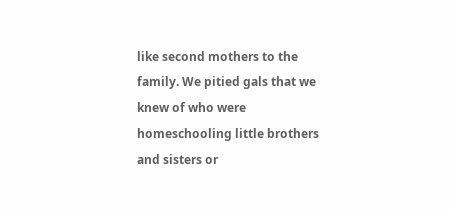like second mothers to the family. We pitied gals that we knew of who were homeschooling little brothers and sisters or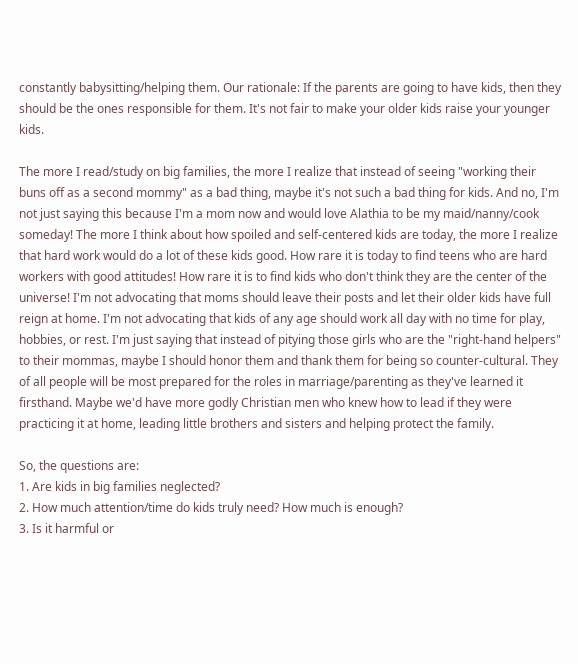constantly babysitting/helping them. Our rationale: If the parents are going to have kids, then they should be the ones responsible for them. It's not fair to make your older kids raise your younger kids.

The more I read/study on big families, the more I realize that instead of seeing "working their buns off as a second mommy" as a bad thing, maybe it's not such a bad thing for kids. And no, I'm not just saying this because I'm a mom now and would love Alathia to be my maid/nanny/cook someday! The more I think about how spoiled and self-centered kids are today, the more I realize that hard work would do a lot of these kids good. How rare it is today to find teens who are hard workers with good attitudes! How rare it is to find kids who don't think they are the center of the universe! I'm not advocating that moms should leave their posts and let their older kids have full reign at home. I'm not advocating that kids of any age should work all day with no time for play, hobbies, or rest. I'm just saying that instead of pitying those girls who are the "right-hand helpers" to their mommas, maybe I should honor them and thank them for being so counter-cultural. They of all people will be most prepared for the roles in marriage/parenting as they've learned it firsthand. Maybe we'd have more godly Christian men who knew how to lead if they were practicing it at home, leading little brothers and sisters and helping protect the family.

So, the questions are:
1. Are kids in big families neglected?
2. How much attention/time do kids truly need? How much is enough?
3. Is it harmful or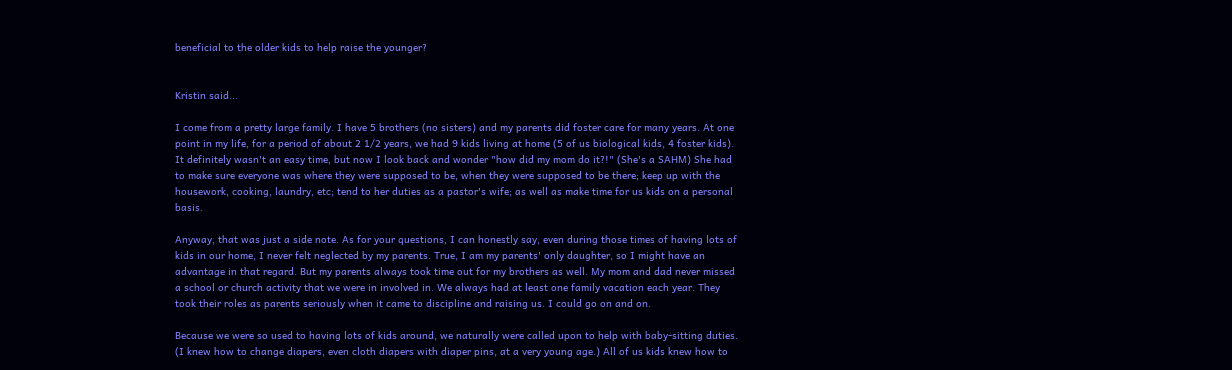beneficial to the older kids to help raise the younger?


Kristin said...

I come from a pretty large family. I have 5 brothers (no sisters) and my parents did foster care for many years. At one point in my life, for a period of about 2 1/2 years, we had 9 kids living at home (5 of us biological kids, 4 foster kids). It definitely wasn't an easy time, but now I look back and wonder "how did my mom do it?!" (She's a SAHM) She had to make sure everyone was where they were supposed to be, when they were supposed to be there; keep up with the housework, cooking, laundry, etc; tend to her duties as a pastor's wife; as well as make time for us kids on a personal basis.

Anyway, that was just a side note. As for your questions, I can honestly say, even during those times of having lots of kids in our home, I never felt neglected by my parents. True, I am my parents' only daughter, so I might have an advantage in that regard. But my parents always took time out for my brothers as well. My mom and dad never missed a school or church activity that we were in involved in. We always had at least one family vacation each year. They took their roles as parents seriously when it came to discipline and raising us. I could go on and on.

Because we were so used to having lots of kids around, we naturally were called upon to help with baby-sitting duties. (I knew how to change diapers, even cloth diapers with diaper pins, at a very young age.) All of us kids knew how to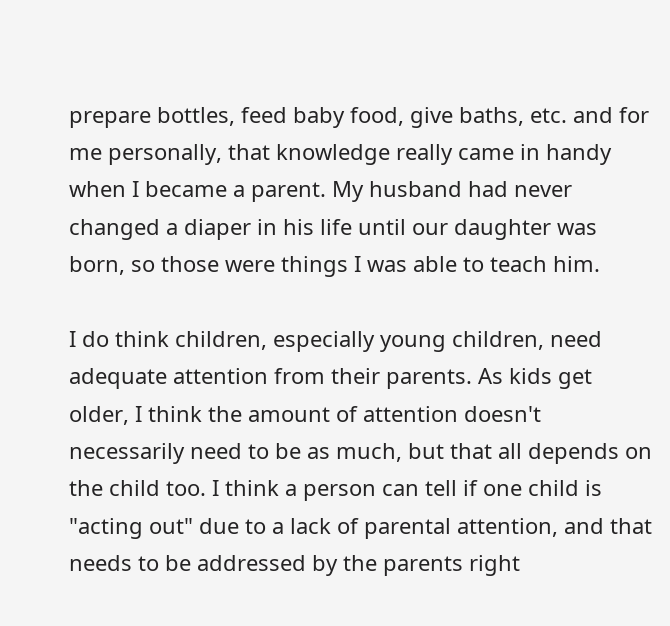prepare bottles, feed baby food, give baths, etc. and for me personally, that knowledge really came in handy when I became a parent. My husband had never changed a diaper in his life until our daughter was born, so those were things I was able to teach him.

I do think children, especially young children, need adequate attention from their parents. As kids get older, I think the amount of attention doesn't necessarily need to be as much, but that all depends on the child too. I think a person can tell if one child is "acting out" due to a lack of parental attention, and that needs to be addressed by the parents right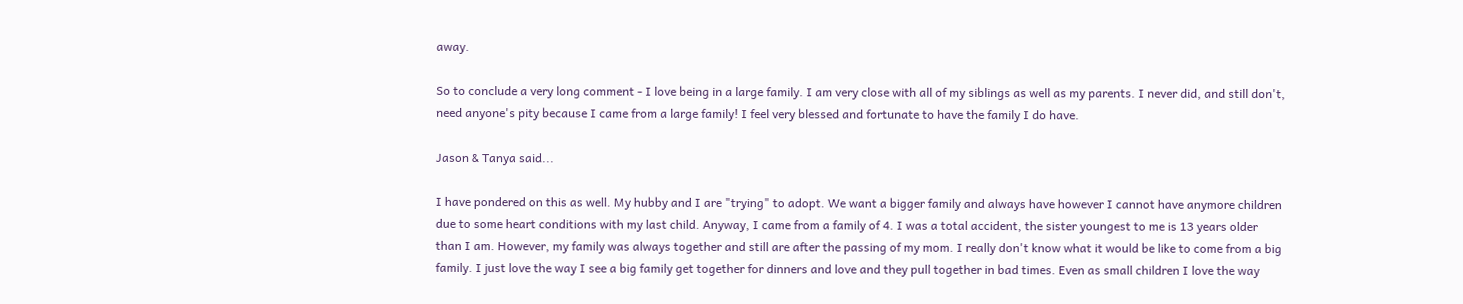away.

So to conclude a very long comment - I love being in a large family. I am very close with all of my siblings as well as my parents. I never did, and still don't, need anyone's pity because I came from a large family! I feel very blessed and fortunate to have the family I do have.

Jason & Tanya said...

I have pondered on this as well. My hubby and I are "trying" to adopt. We want a bigger family and always have however I cannot have anymore children due to some heart conditions with my last child. Anyway, I came from a family of 4. I was a total accident, the sister youngest to me is 13 years older than I am. However, my family was always together and still are after the passing of my mom. I really don't know what it would be like to come from a big family. I just love the way I see a big family get together for dinners and love and they pull together in bad times. Even as small children I love the way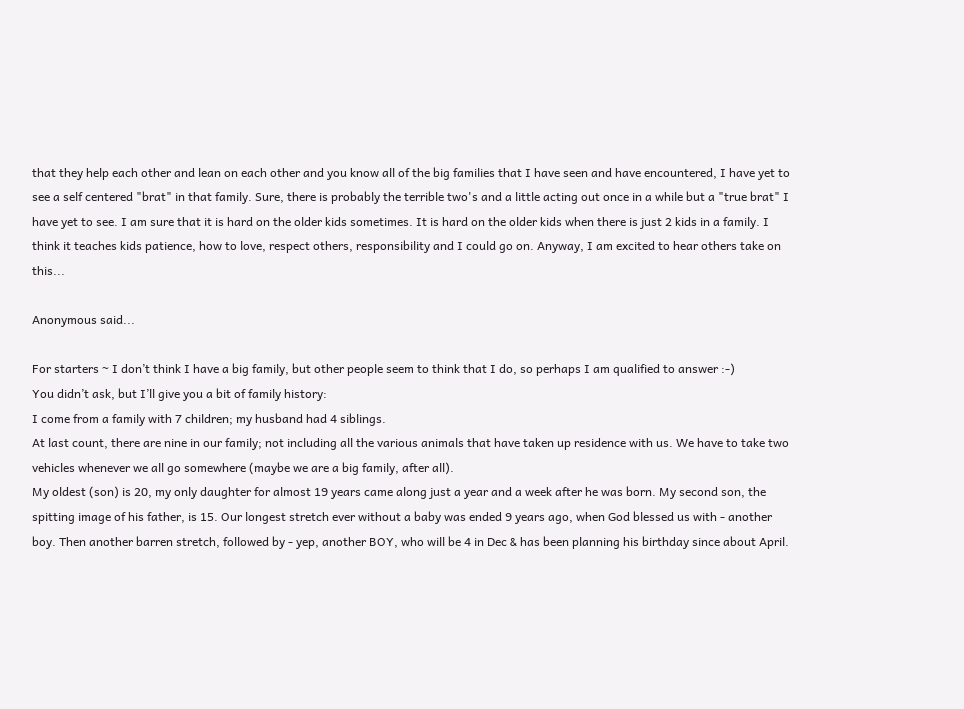that they help each other and lean on each other and you know all of the big families that I have seen and have encountered, I have yet to see a self centered "brat" in that family. Sure, there is probably the terrible two's and a little acting out once in a while but a "true brat" I have yet to see. I am sure that it is hard on the older kids sometimes. It is hard on the older kids when there is just 2 kids in a family. I think it teaches kids patience, how to love, respect others, responsibility and I could go on. Anyway, I am excited to hear others take on this...

Anonymous said...

For starters ~ I don’t think I have a big family, but other people seem to think that I do, so perhaps I am qualified to answer :-)
You didn’t ask, but I’ll give you a bit of family history:
I come from a family with 7 children; my husband had 4 siblings.
At last count, there are nine in our family; not including all the various animals that have taken up residence with us. We have to take two vehicles whenever we all go somewhere (maybe we are a big family, after all).
My oldest (son) is 20, my only daughter for almost 19 years came along just a year and a week after he was born. My second son, the spitting image of his father, is 15. Our longest stretch ever without a baby was ended 9 years ago, when God blessed us with - another boy. Then another barren stretch, followed by - yep, another BOY, who will be 4 in Dec & has been planning his birthday since about April.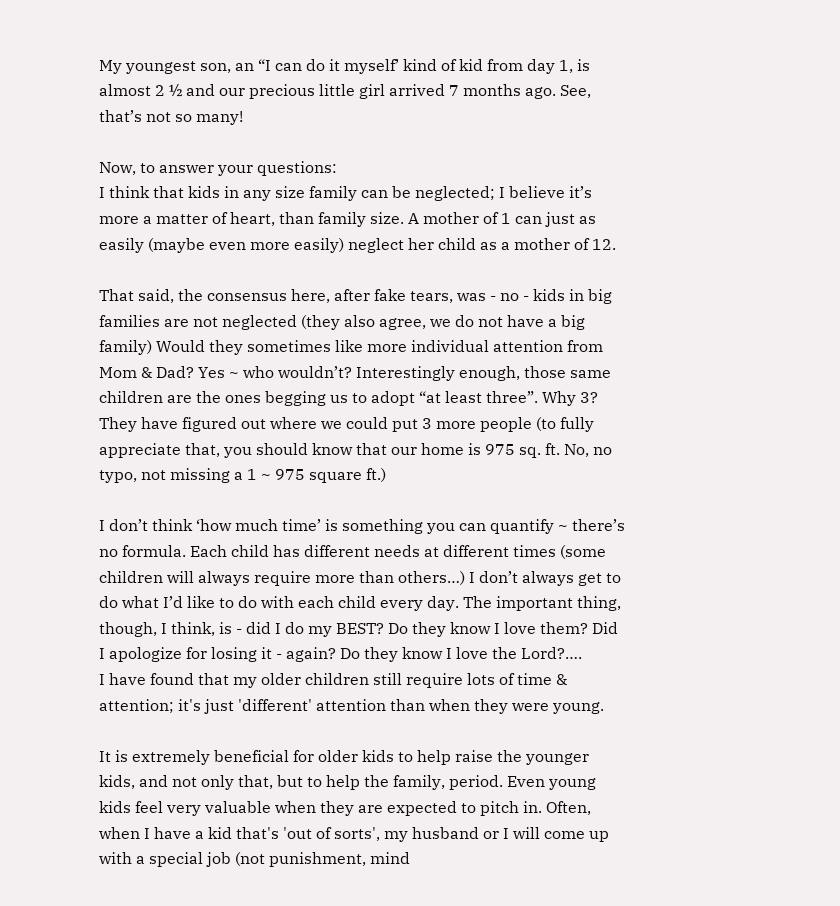My youngest son, an “I can do it myself’ kind of kid from day 1, is almost 2 ½ and our precious little girl arrived 7 months ago. See, that’s not so many!

Now, to answer your questions:
I think that kids in any size family can be neglected; I believe it’s more a matter of heart, than family size. A mother of 1 can just as easily (maybe even more easily) neglect her child as a mother of 12.

That said, the consensus here, after fake tears, was - no - kids in big families are not neglected (they also agree, we do not have a big family) Would they sometimes like more individual attention from Mom & Dad? Yes ~ who wouldn’t? Interestingly enough, those same children are the ones begging us to adopt “at least three”. Why 3? They have figured out where we could put 3 more people (to fully appreciate that, you should know that our home is 975 sq. ft. No, no typo, not missing a 1 ~ 975 square ft.)

I don’t think ‘how much time’ is something you can quantify ~ there’s no formula. Each child has different needs at different times (some children will always require more than others…) I don’t always get to do what I’d like to do with each child every day. The important thing, though, I think, is - did I do my BEST? Do they know I love them? Did I apologize for losing it - again? Do they know I love the Lord?….
I have found that my older children still require lots of time & attention; it's just 'different' attention than when they were young.

It is extremely beneficial for older kids to help raise the younger kids, and not only that, but to help the family, period. Even young kids feel very valuable when they are expected to pitch in. Often, when I have a kid that's 'out of sorts', my husband or I will come up with a special job (not punishment, mind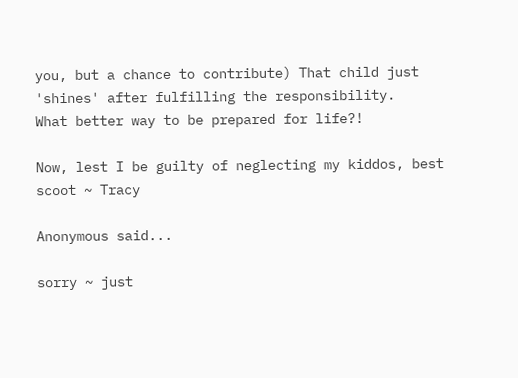you, but a chance to contribute) That child just 'shines' after fulfilling the responsibility.
What better way to be prepared for life?!

Now, lest I be guilty of neglecting my kiddos, best scoot ~ Tracy

Anonymous said...

sorry ~ just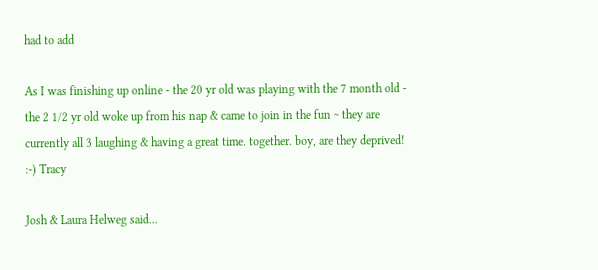had to add

As I was finishing up online - the 20 yr old was playing with the 7 month old - the 2 1/2 yr old woke up from his nap & came to join in the fun ~ they are currently all 3 laughing & having a great time. together. boy, are they deprived!
:-) Tracy

Josh & Laura Helweg said...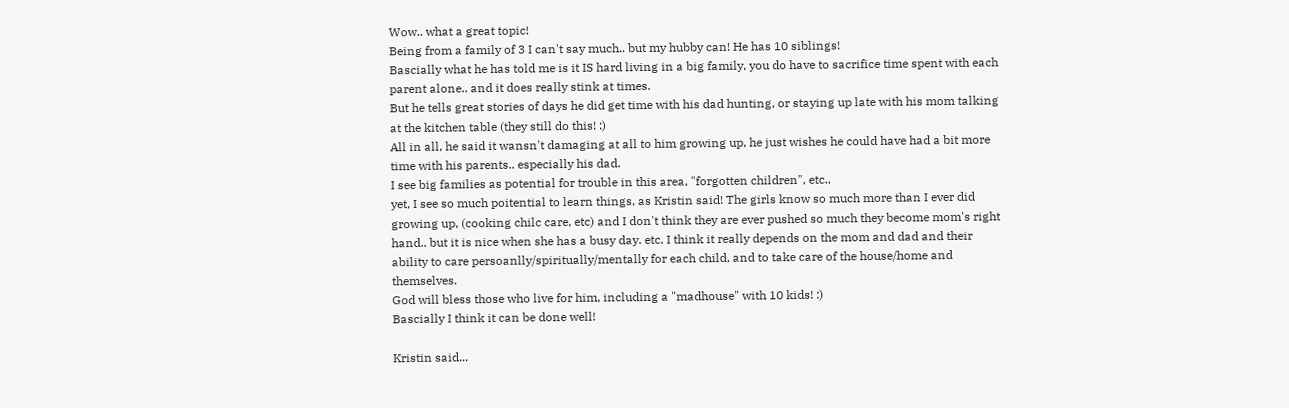Wow.. what a great topic!
Being from a family of 3 I can't say much.. but my hubby can! He has 10 siblings!
Bascially what he has told me is it IS hard living in a big family, you do have to sacrifice time spent with each parent alone.. and it does really stink at times.
But he tells great stories of days he did get time with his dad hunting, or staying up late with his mom talking at the kitchen table (they still do this! :)
All in all, he said it wansn't damaging at all to him growing up, he just wishes he could have had a bit more time with his parents.. especially his dad.
I see big families as potential for trouble in this area, "forgotten children", etc..
yet, I see so much poitential to learn things, as Kristin said! The girls know so much more than I ever did growing up, (cooking chilc care, etc) and I don't think they are ever pushed so much they become mom's right hand.. but it is nice when she has a busy day. etc. I think it really depends on the mom and dad and their ability to care persoanlly/spiritually/mentally for each child, and to take care of the house/home and themselves.
God will bless those who live for him, including a "madhouse" with 10 kids! :)
Bascially I think it can be done well!

Kristin said...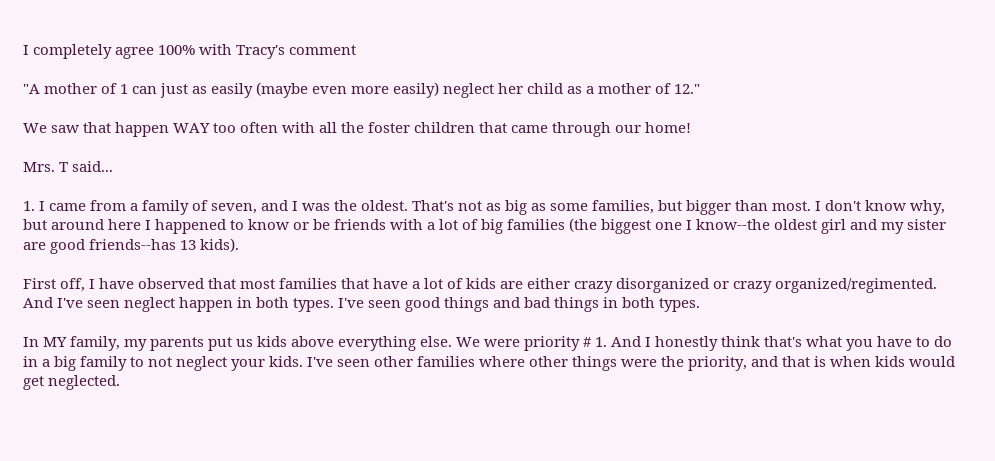I completely agree 100% with Tracy's comment

"A mother of 1 can just as easily (maybe even more easily) neglect her child as a mother of 12."

We saw that happen WAY too often with all the foster children that came through our home!

Mrs. T said...

1. I came from a family of seven, and I was the oldest. That's not as big as some families, but bigger than most. I don't know why, but around here I happened to know or be friends with a lot of big families (the biggest one I know--the oldest girl and my sister are good friends--has 13 kids).

First off, I have observed that most families that have a lot of kids are either crazy disorganized or crazy organized/regimented. And I've seen neglect happen in both types. I've seen good things and bad things in both types.

In MY family, my parents put us kids above everything else. We were priority # 1. And I honestly think that's what you have to do in a big family to not neglect your kids. I've seen other families where other things were the priority, and that is when kids would get neglected.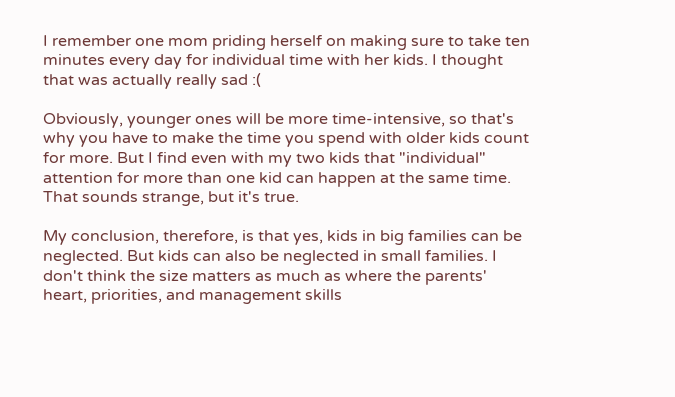I remember one mom priding herself on making sure to take ten minutes every day for individual time with her kids. I thought that was actually really sad :(

Obviously, younger ones will be more time-intensive, so that's why you have to make the time you spend with older kids count for more. But I find even with my two kids that "individual" attention for more than one kid can happen at the same time. That sounds strange, but it's true.

My conclusion, therefore, is that yes, kids in big families can be neglected. But kids can also be neglected in small families. I don't think the size matters as much as where the parents' heart, priorities, and management skills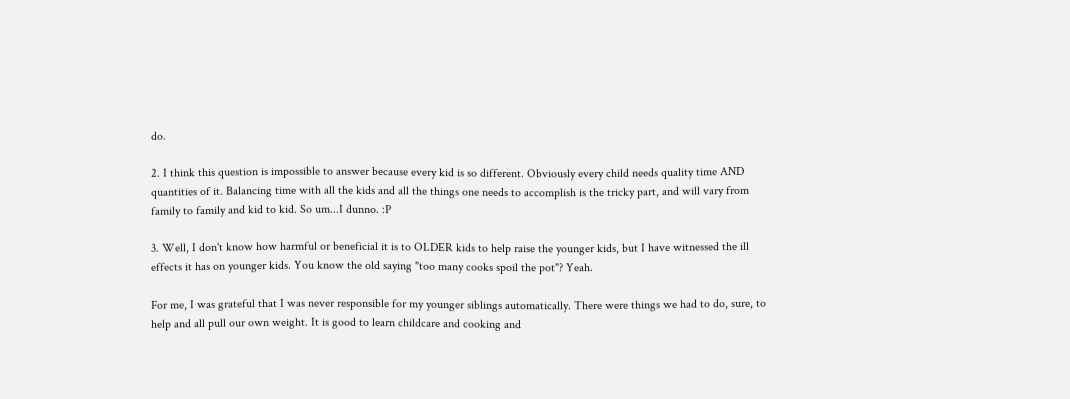do.

2. I think this question is impossible to answer because every kid is so different. Obviously every child needs quality time AND quantities of it. Balancing time with all the kids and all the things one needs to accomplish is the tricky part, and will vary from family to family and kid to kid. So um...I dunno. :P

3. Well, I don't know how harmful or beneficial it is to OLDER kids to help raise the younger kids, but I have witnessed the ill effects it has on younger kids. You know the old saying "too many cooks spoil the pot"? Yeah.

For me, I was grateful that I was never responsible for my younger siblings automatically. There were things we had to do, sure, to help and all pull our own weight. It is good to learn childcare and cooking and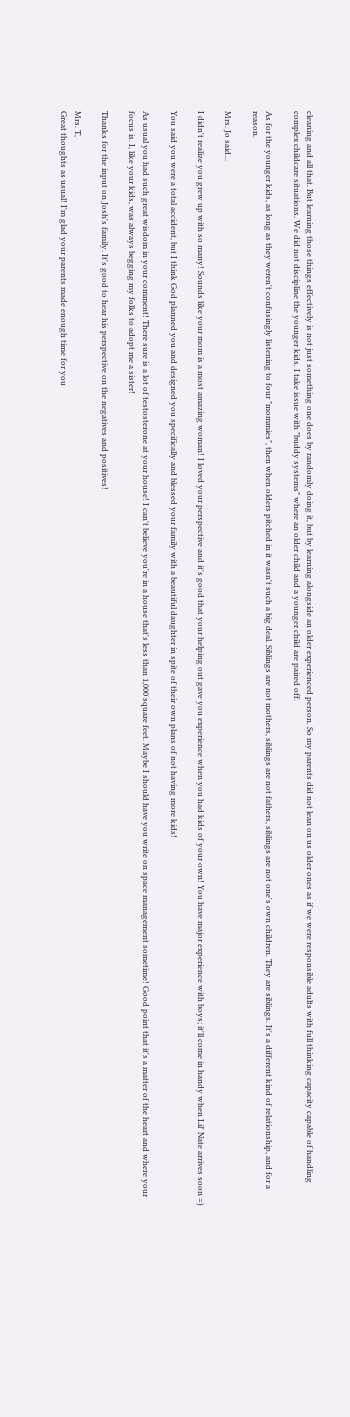cleaning and all that. But learning those things effectively is not just something one does by randomly doing it, but by learning alongside an older experienced person. So my parents did not lean on us older ones as if we were responsible adults with full thinking capacity capable of handling complex childcare situations. We did not discipline the younger kids. I take issue with "buddy systems" where an older child and a younger child are paired off.

As for the younger kids, as long as they weren't confusingly listening to four "mommies", then when olders pitched in it wasn't such a big deal. Siblings are not mothers, siblings are not fathers, siblings are not one's own children. They are siblings. It's a different kind of relationship, and for a reason.

Mrs. Jo said...

I didn't realize you grew up with so many! Sounds like your mom is a most amazing woman! I loved your perspective and it's good that your helping out gave you experience when you had kids of your own! You have major experience with boys; it'll come in handy when Lil' Nate arrives soon =)

You said you were a total accident, but I think God planned you and designed you specifically and blessed your family with a beautiful daughter in spite of their own plans of not having more kids!

As usual you had such great wisdom in your comment! There sure is a lot of testosterone at your house! I can't believe you're in a house that's less than 1,000 square feet. Maybe I should have you write on space management sometime! Good point that it's a matter of the heart and where your focus is. I, like your kids, was always begging my folks to adopt me a sister!

Thanks for the input on Josh's family. It's good to hear his perspective on the negatives and positives!

Mrs. T,
Great thoughts as usual! I'm glad your parents made enough time for you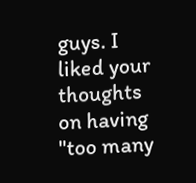guys. I liked your thoughts on having "too many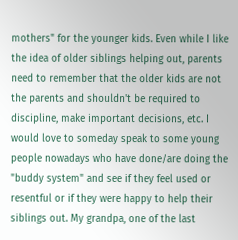mothers" for the younger kids. Even while I like the idea of older siblings helping out, parents need to remember that the older kids are not the parents and shouldn't be required to discipline, make important decisions, etc. I would love to someday speak to some young people nowadays who have done/are doing the "buddy system" and see if they feel used or resentful or if they were happy to help their siblings out. My grandpa, one of the last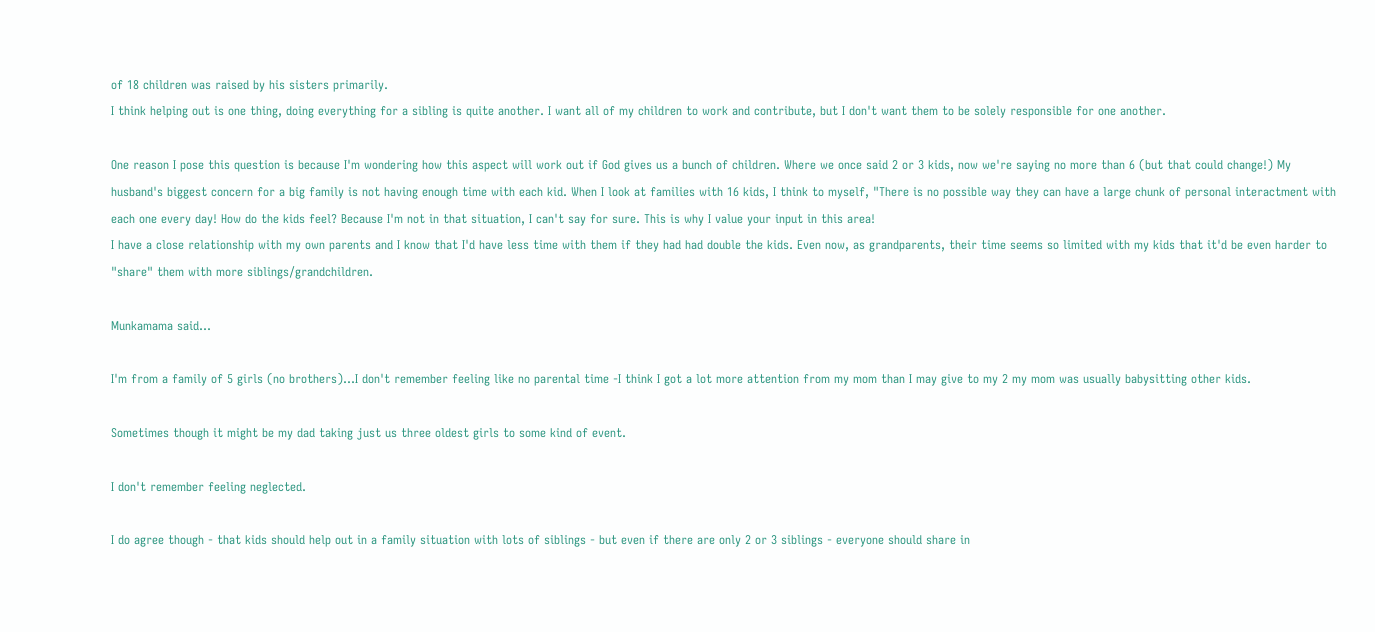of 18 children was raised by his sisters primarily.
I think helping out is one thing, doing everything for a sibling is quite another. I want all of my children to work and contribute, but I don't want them to be solely responsible for one another.

One reason I pose this question is because I'm wondering how this aspect will work out if God gives us a bunch of children. Where we once said 2 or 3 kids, now we're saying no more than 6 (but that could change!) My husband's biggest concern for a big family is not having enough time with each kid. When I look at families with 16 kids, I think to myself, "There is no possible way they can have a large chunk of personal interactment with each one every day! How do the kids feel? Because I'm not in that situation, I can't say for sure. This is why I value your input in this area!
I have a close relationship with my own parents and I know that I'd have less time with them if they had had double the kids. Even now, as grandparents, their time seems so limited with my kids that it'd be even harder to "share" them with more siblings/grandchildren.

Munkamama said...

I'm from a family of 5 girls (no brothers)...I don't remember feeling like no parental time -I think I got a lot more attention from my mom than I may give to my 2 my mom was usually babysitting other kids.

Sometimes though it might be my dad taking just us three oldest girls to some kind of event.

I don't remember feeling neglected.

I do agree though - that kids should help out in a family situation with lots of siblings - but even if there are only 2 or 3 siblings - everyone should share in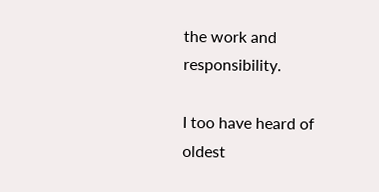the work and responsibility.

I too have heard of oldest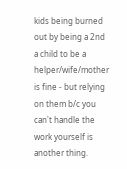kids being burned out by being a 2nd a child to be a helper/wife/mother is fine - but relying on them b/c you can't handle the work yourself is another thing.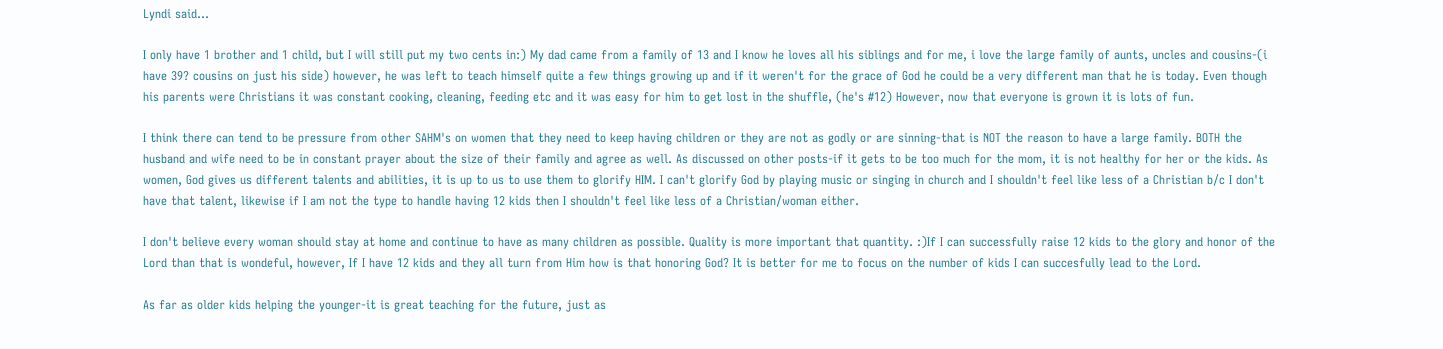Lyndi said...

I only have 1 brother and 1 child, but I will still put my two cents in:) My dad came from a family of 13 and I know he loves all his siblings and for me, i love the large family of aunts, uncles and cousins-(i have 39? cousins on just his side) however, he was left to teach himself quite a few things growing up and if it weren't for the grace of God he could be a very different man that he is today. Even though his parents were Christians it was constant cooking, cleaning, feeding etc and it was easy for him to get lost in the shuffle, (he's #12) However, now that everyone is grown it is lots of fun.

I think there can tend to be pressure from other SAHM's on women that they need to keep having children or they are not as godly or are sinning-that is NOT the reason to have a large family. BOTH the husband and wife need to be in constant prayer about the size of their family and agree as well. As discussed on other posts-if it gets to be too much for the mom, it is not healthy for her or the kids. As women, God gives us different talents and abilities, it is up to us to use them to glorify HIM. I can't glorify God by playing music or singing in church and I shouldn't feel like less of a Christian b/c I don't have that talent, likewise if I am not the type to handle having 12 kids then I shouldn't feel like less of a Christian/woman either.

I don't believe every woman should stay at home and continue to have as many children as possible. Quality is more important that quantity. :)If I can successfully raise 12 kids to the glory and honor of the Lord than that is wondeful, however, If I have 12 kids and they all turn from Him how is that honoring God? It is better for me to focus on the number of kids I can succesfully lead to the Lord.

As far as older kids helping the younger-it is great teaching for the future, just as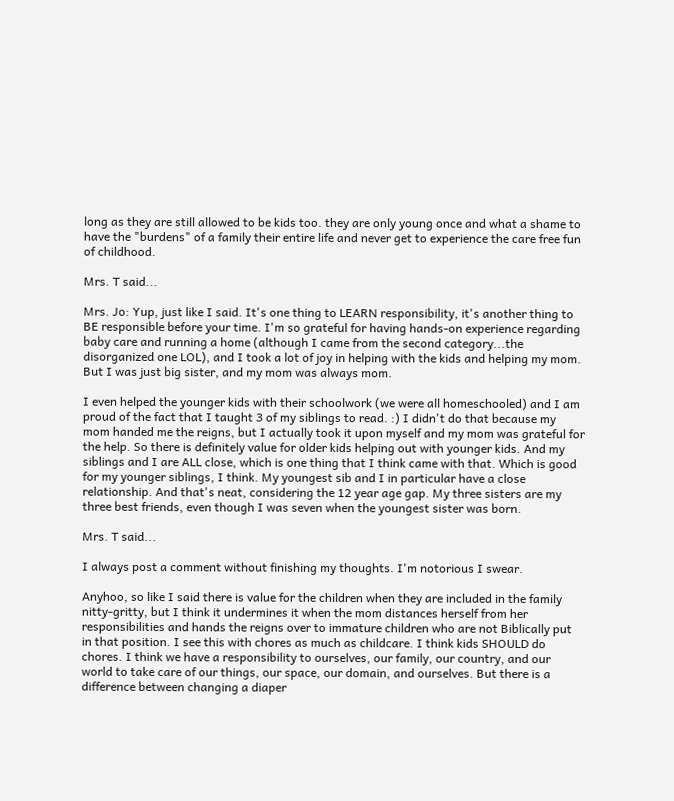long as they are still allowed to be kids too. they are only young once and what a shame to have the "burdens" of a family their entire life and never get to experience the care free fun of childhood.

Mrs. T said...

Mrs. Jo: Yup, just like I said. It's one thing to LEARN responsibility, it's another thing to BE responsible before your time. I'm so grateful for having hands-on experience regarding baby care and running a home (although I came from the second category...the disorganized one LOL), and I took a lot of joy in helping with the kids and helping my mom. But I was just big sister, and my mom was always mom.

I even helped the younger kids with their schoolwork (we were all homeschooled) and I am proud of the fact that I taught 3 of my siblings to read. :) I didn't do that because my mom handed me the reigns, but I actually took it upon myself and my mom was grateful for the help. So there is definitely value for older kids helping out with younger kids. And my siblings and I are ALL close, which is one thing that I think came with that. Which is good for my younger siblings, I think. My youngest sib and I in particular have a close relationship. And that's neat, considering the 12 year age gap. My three sisters are my three best friends, even though I was seven when the youngest sister was born.

Mrs. T said...

I always post a comment without finishing my thoughts. I'm notorious I swear.

Anyhoo, so like I said there is value for the children when they are included in the family nitty-gritty, but I think it undermines it when the mom distances herself from her responsibilities and hands the reigns over to immature children who are not Biblically put in that position. I see this with chores as much as childcare. I think kids SHOULD do chores. I think we have a responsibility to ourselves, our family, our country, and our world to take care of our things, our space, our domain, and ourselves. But there is a difference between changing a diaper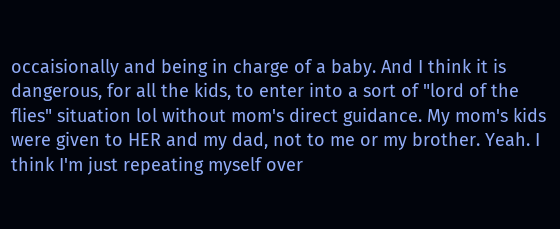occaisionally and being in charge of a baby. And I think it is dangerous, for all the kids, to enter into a sort of "lord of the flies" situation lol without mom's direct guidance. My mom's kids were given to HER and my dad, not to me or my brother. Yeah. I think I'm just repeating myself over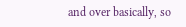and over basically, so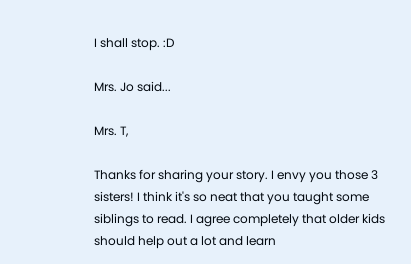I shall stop. :D

Mrs. Jo said...

Mrs. T,

Thanks for sharing your story. I envy you those 3 sisters! I think it's so neat that you taught some siblings to read. I agree completely that older kids should help out a lot and learn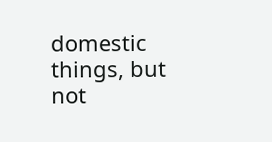domestic things, but not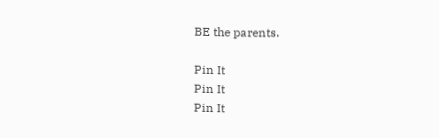BE the parents.

Pin It
Pin It
Pin It